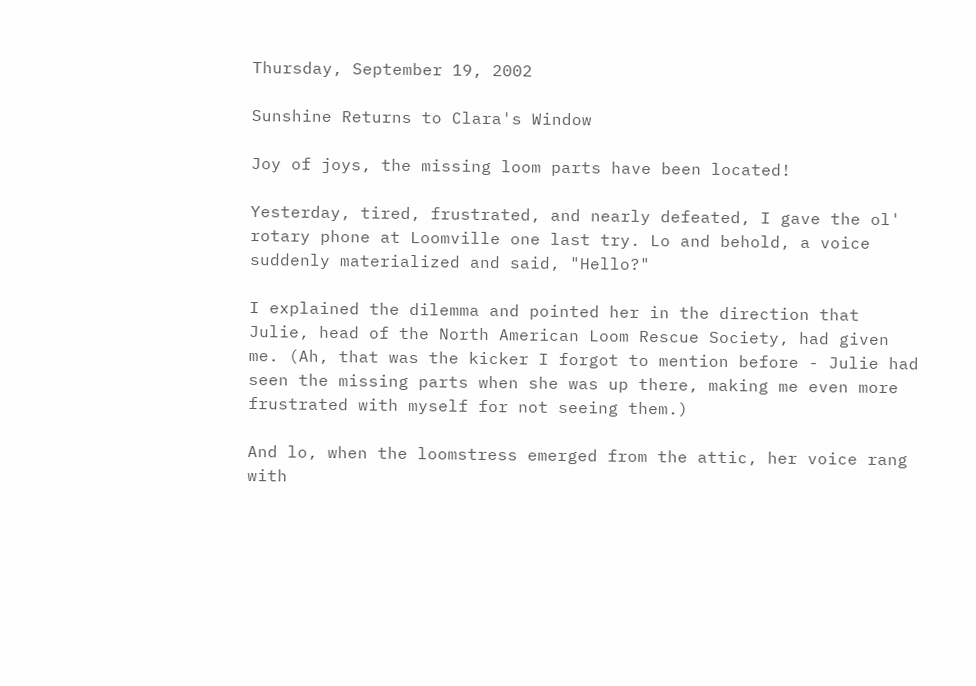Thursday, September 19, 2002

Sunshine Returns to Clara's Window

Joy of joys, the missing loom parts have been located!

Yesterday, tired, frustrated, and nearly defeated, I gave the ol' rotary phone at Loomville one last try. Lo and behold, a voice suddenly materialized and said, "Hello?"

I explained the dilemma and pointed her in the direction that Julie, head of the North American Loom Rescue Society, had given me. (Ah, that was the kicker I forgot to mention before - Julie had seen the missing parts when she was up there, making me even more frustrated with myself for not seeing them.)

And lo, when the loomstress emerged from the attic, her voice rang with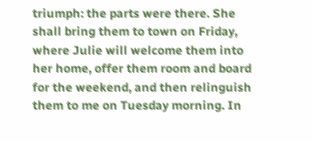triumph: the parts were there. She shall bring them to town on Friday, where Julie will welcome them into her home, offer them room and board for the weekend, and then relinguish them to me on Tuesday morning. In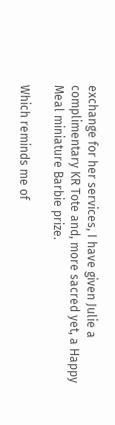exchange for her services, I have given Julie a complimentary KR Tote and, more sacred yet, a Happy Meal miniature Barbie prize.

Which reminds me of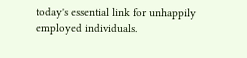today's essential link for unhappily employed individuals.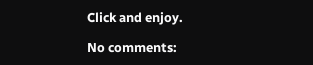Click and enjoy.

No comments: